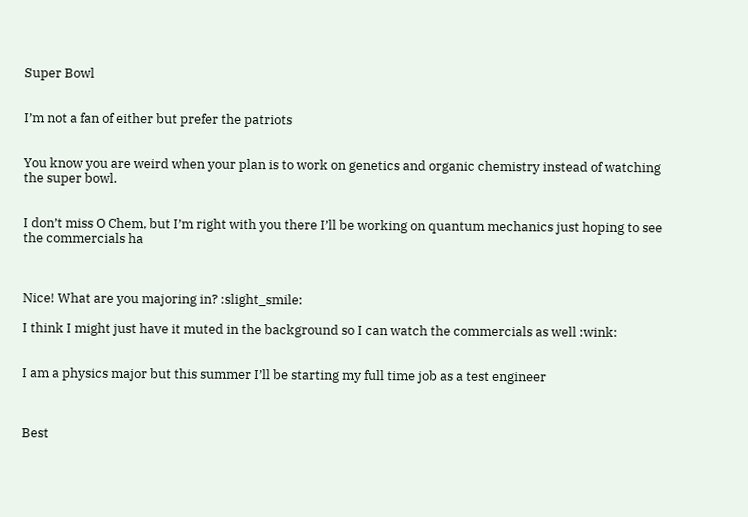Super Bowl


I’m not a fan of either but prefer the patriots


You know you are weird when your plan is to work on genetics and organic chemistry instead of watching the super bowl.


I don’t miss O Chem, but I’m right with you there I’ll be working on quantum mechanics just hoping to see the commercials ha



Nice! What are you majoring in? :slight_smile:

I think I might just have it muted in the background so I can watch the commercials as well :wink:


I am a physics major but this summer I’ll be starting my full time job as a test engineer



Best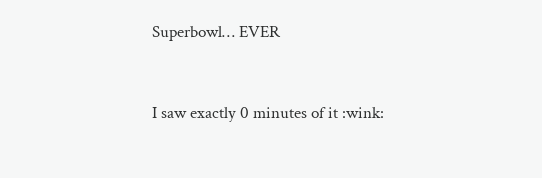Superbowl… EVER


I saw exactly 0 minutes of it :wink: